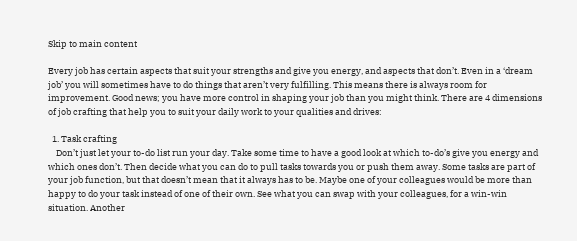Skip to main content

Every job has certain aspects that suit your strengths and give you energy, and aspects that don’t. Even in a ‘dream job’ you will sometimes have to do things that aren’t very fulfilling. This means there is always room for improvement. Good news; you have more control in shaping your job than you might think. There are 4 dimensions of job crafting that help you to suit your daily work to your qualities and drives:

  1. Task crafting
    Don’t just let your to-do list run your day. Take some time to have a good look at which to-do’s give you energy and which ones don’t. Then decide what you can do to pull tasks towards you or push them away. Some tasks are part of your job function, but that doesn’t mean that it always has to be. Maybe one of your colleagues would be more than happy to do your task instead of one of their own. See what you can swap with your colleagues, for a win-win situation. Another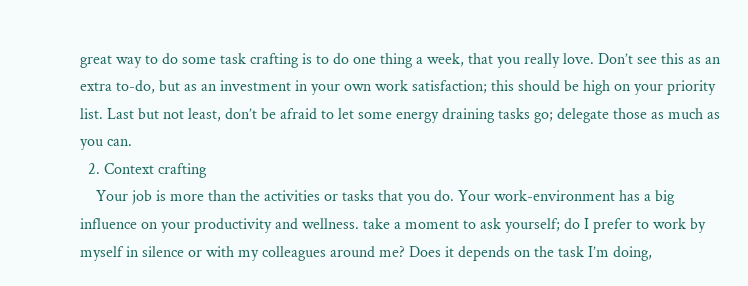great way to do some task crafting is to do one thing a week, that you really love. Don’t see this as an extra to-do, but as an investment in your own work satisfaction; this should be high on your priority list. Last but not least, don’t be afraid to let some energy draining tasks go; delegate those as much as you can.
  2. Context crafting
    Your job is more than the activities or tasks that you do. Your work-environment has a big influence on your productivity and wellness. take a moment to ask yourself; do I prefer to work by myself in silence or with my colleagues around me? Does it depends on the task I’m doing,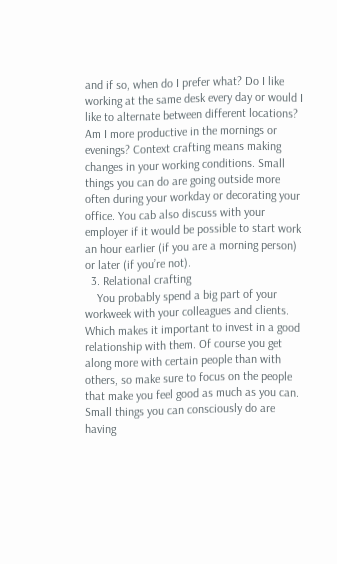and if so, when do I prefer what? Do I like working at the same desk every day or would I like to alternate between different locations? Am I more productive in the mornings or evenings? Context crafting means making changes in your working conditions. Small things you can do are going outside more often during your workday or decorating your office. You cab also discuss with your employer if it would be possible to start work an hour earlier (if you are a morning person) or later (if you’re not).
  3. Relational crafting
    You probably spend a big part of your workweek with your colleagues and clients. Which makes it important to invest in a good relationship with them. Of course you get along more with certain people than with others, so make sure to focus on the people that make you feel good as much as you can. Small things you can consciously do are having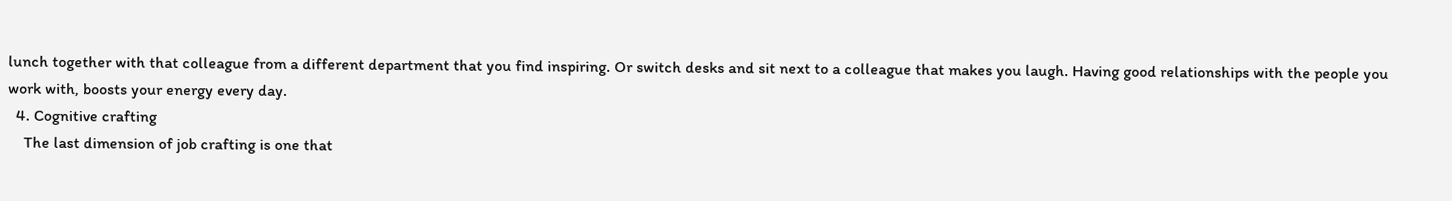lunch together with that colleague from a different department that you find inspiring. Or switch desks and sit next to a colleague that makes you laugh. Having good relationships with the people you work with, boosts your energy every day.
  4. Cognitive crafting
    The last dimension of job crafting is one that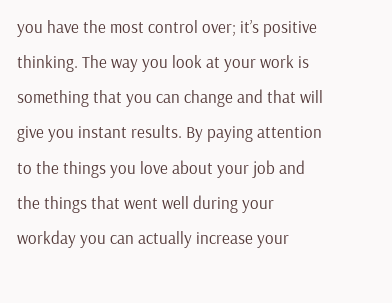you have the most control over; it’s positive thinking. The way you look at your work is something that you can change and that will give you instant results. By paying attention to the things you love about your job and the things that went well during your workday you can actually increase your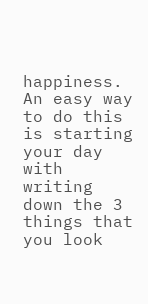happiness. An easy way to do this is starting your day with writing down the 3 things that you look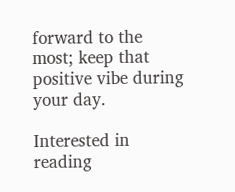forward to the most; keep that positive vibe during your day.

Interested in reading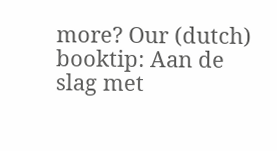more? Our (dutch) booktip: Aan de slag met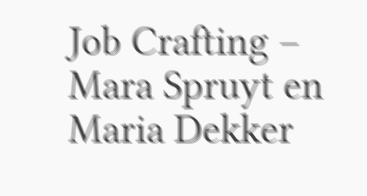Job Crafting – Mara Spruyt en Maria Dekker